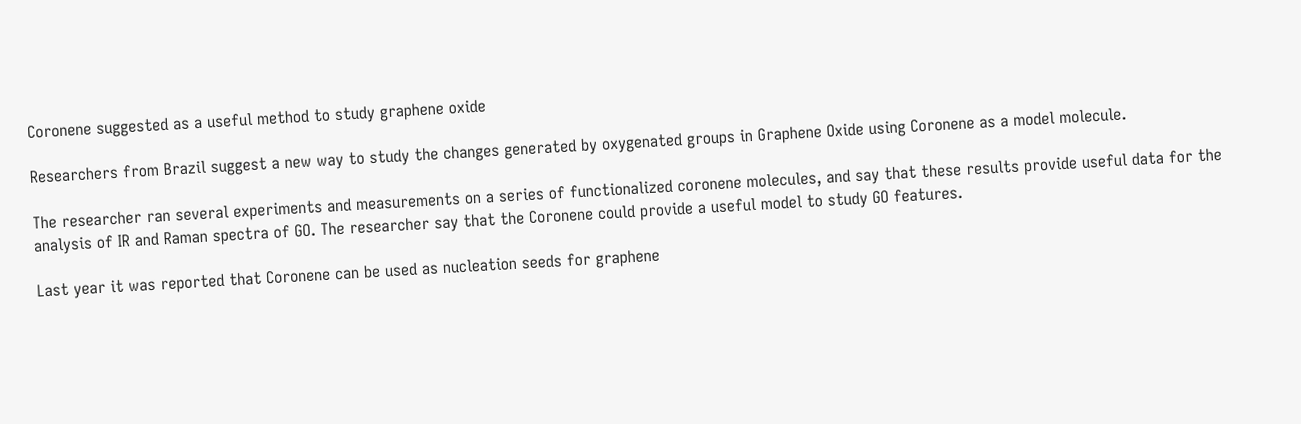Coronene suggested as a useful method to study graphene oxide

Researchers from Brazil suggest a new way to study the changes generated by oxygenated groups in Graphene Oxide using Coronene as a model molecule.

The researcher ran several experiments and measurements on a series of functionalized coronene molecules, and say that these results provide useful data for the analysis of IR and Raman spectra of GO. The researcher say that the Coronene could provide a useful model to study GO features.

Last year it was reported that Coronene can be used as nucleation seeds for graphene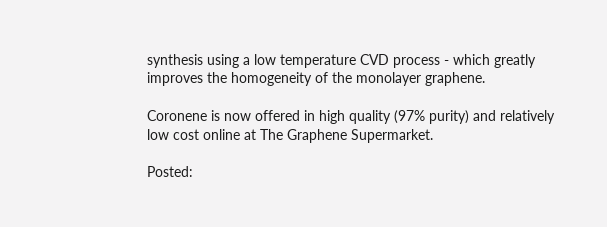synthesis using a low temperature CVD process - which greatly improves the homogeneity of the monolayer graphene.

Coronene is now offered in high quality (97% purity) and relatively low cost online at The Graphene Supermarket.

Posted: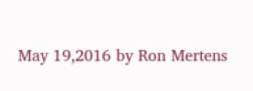May 19,2016 by Ron Mertens